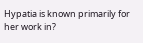Hypatia is known primarily for her work in?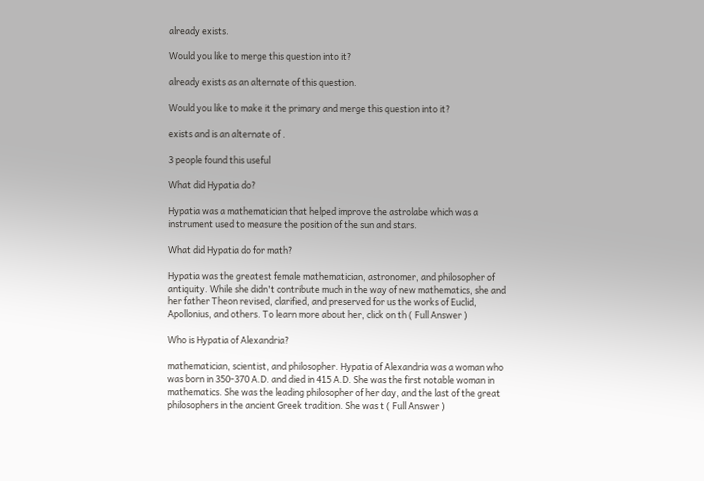already exists.

Would you like to merge this question into it?

already exists as an alternate of this question.

Would you like to make it the primary and merge this question into it?

exists and is an alternate of .

3 people found this useful

What did Hypatia do?

Hypatia was a mathematician that helped improve the astrolabe which was a instrument used to measure the position of the sun and stars.

What did Hypatia do for math?

Hypatia was the greatest female mathematician, astronomer, and philosopher of antiquity. While she didn't contribute much in the way of new mathematics, she and her father Theon revised, clarified, and preserved for us the works of Euclid, Apollonius, and others. To learn more about her, click on th ( Full Answer )

Who is Hypatia of Alexandria?

mathematician, scientist, and philosopher. Hypatia of Alexandria was a woman who was born in 350-370 A.D. and died in 415 A.D. She was the first notable woman in mathematics. She was the leading philosopher of her day, and the last of the great philosophers in the ancient Greek tradition. She was t ( Full Answer )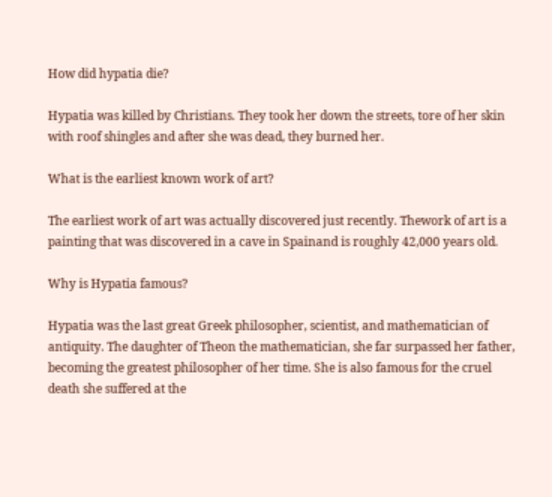How did hypatia die?

Hypatia was killed by Christians. They took her down the streets, tore of her skin with roof shingles and after she was dead, they burned her.

What is the earliest known work of art?

The earliest work of art was actually discovered just recently. Thework of art is a painting that was discovered in a cave in Spainand is roughly 42,000 years old.

Why is Hypatia famous?

Hypatia was the last great Greek philosopher, scientist, and mathematician of antiquity. The daughter of Theon the mathematician, she far surpassed her father, becoming the greatest philosopher of her time. She is also famous for the cruel death she suffered at the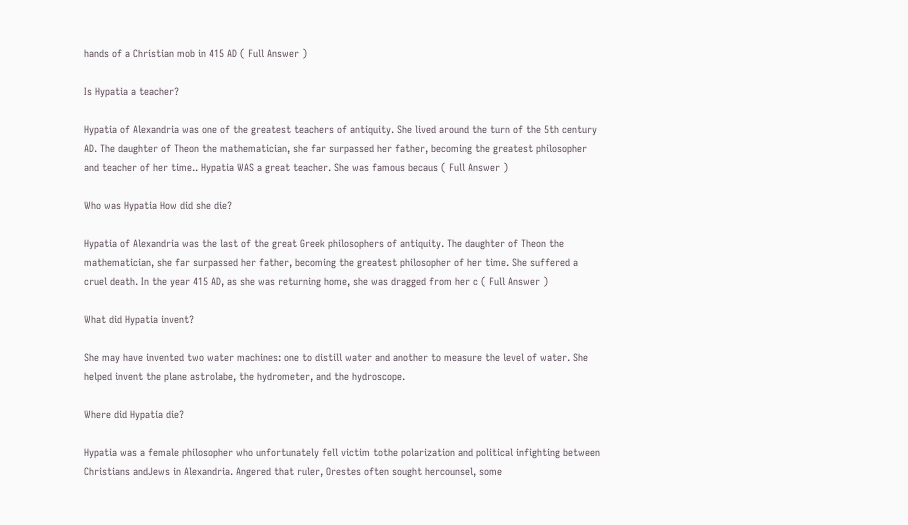hands of a Christian mob in 415 AD ( Full Answer )

Is Hypatia a teacher?

Hypatia of Alexandria was one of the greatest teachers of antiquity. She lived around the turn of the 5th century AD. The daughter of Theon the mathematician, she far surpassed her father, becoming the greatest philosopher and teacher of her time.. Hypatia WAS a great teacher. She was famous becaus ( Full Answer )

Who was Hypatia How did she die?

Hypatia of Alexandria was the last of the great Greek philosophers of antiquity. The daughter of Theon the mathematician, she far surpassed her father, becoming the greatest philosopher of her time. She suffered a cruel death. In the year 415 AD, as she was returning home, she was dragged from her c ( Full Answer )

What did Hypatia invent?

She may have invented two water machines: one to distill water and another to measure the level of water. She helped invent the plane astrolabe, the hydrometer, and the hydroscope.

Where did Hypatia die?

Hypatia was a female philosopher who unfortunately fell victim tothe polarization and political infighting between Christians andJews in Alexandria. Angered that ruler, Orestes often sought hercounsel, some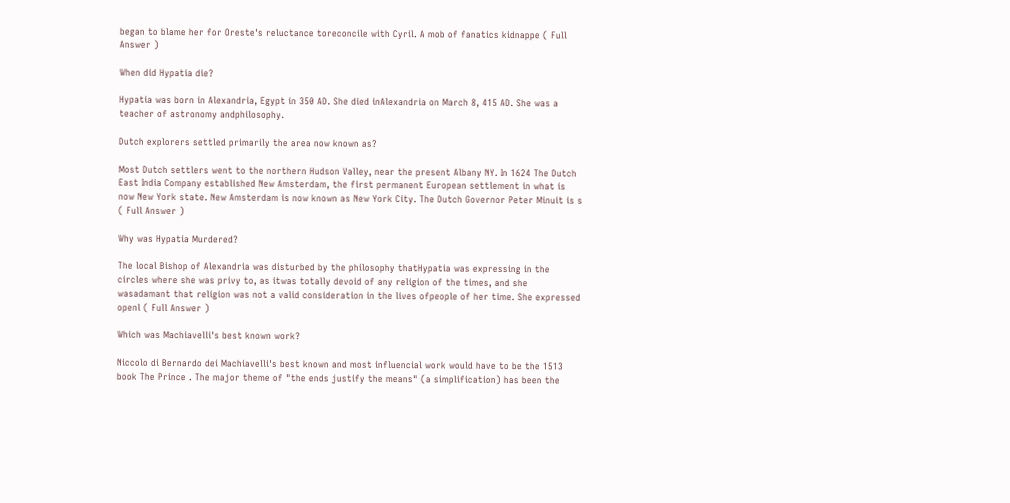began to blame her for Oreste's reluctance toreconcile with Cyril. A mob of fanatics kidnappe ( Full Answer )

When did Hypatia die?

Hypatia was born in Alexandria, Egypt in 350 AD. She died inAlexandria on March 8, 415 AD. She was a teacher of astronomy andphilosophy.

Dutch explorers settled primarily the area now known as?

Most Dutch settlers went to the northern Hudson Valley, near the present Albany NY. In 1624 The Dutch East India Company established New Amsterdam, the first permanent European settlement in what is now New York state. New Amsterdam is now known as New York City. The Dutch Governor Peter Minuit is s ( Full Answer )

Why was Hypatia Murdered?

The local Bishop of Alexandria was disturbed by the philosophy thatHypatia was expressing in the circles where she was privy to, as itwas totally devoid of any religion of the times, and she wasadamant that religion was not a valid consideration in the lives ofpeople of her time. She expressed openl ( Full Answer )

Which was Machiavelli's best known work?

Niccolo di Bernardo dei Machiavelli's best known and most influencial work would have to be the 1513 book The Prince . The major theme of "the ends justify the means" (a simplification) has been the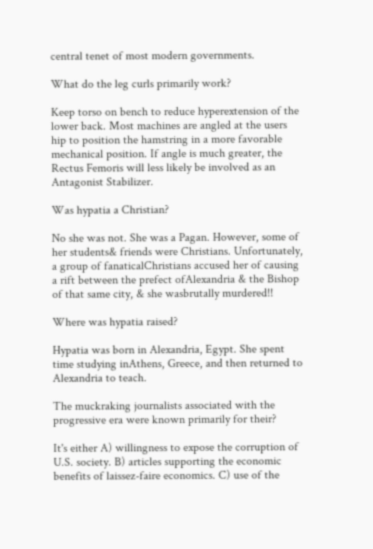central tenet of most modern governments.

What do the leg curls primarily work?

Keep torso on bench to reduce hyperextension of the lower back. Most machines are angled at the users hip to position the hamstring in a more favorable mechanical position. If angle is much greater, the Rectus Femoris will less likely be involved as an Antagonist Stabilizer.

Was hypatia a Christian?

No she was not. She was a Pagan. However, some of her students& friends were Christians. Unfortunately, a group of fanaticalChristians accused her of causing a rift between the prefect ofAlexandria & the Bishop of that same city, & she wasbrutally murdered!!

Where was hypatia raised?

Hypatia was born in Alexandria, Egypt. She spent time studying inAthens, Greece, and then returned to Alexandria to teach.

The muckraking journalists associated with the progressive era were known primarily for their?

It's either A) willingness to expose the corruption of U.S. society. B) articles supporting the economic benefits of laissez-faire economics. C) use of the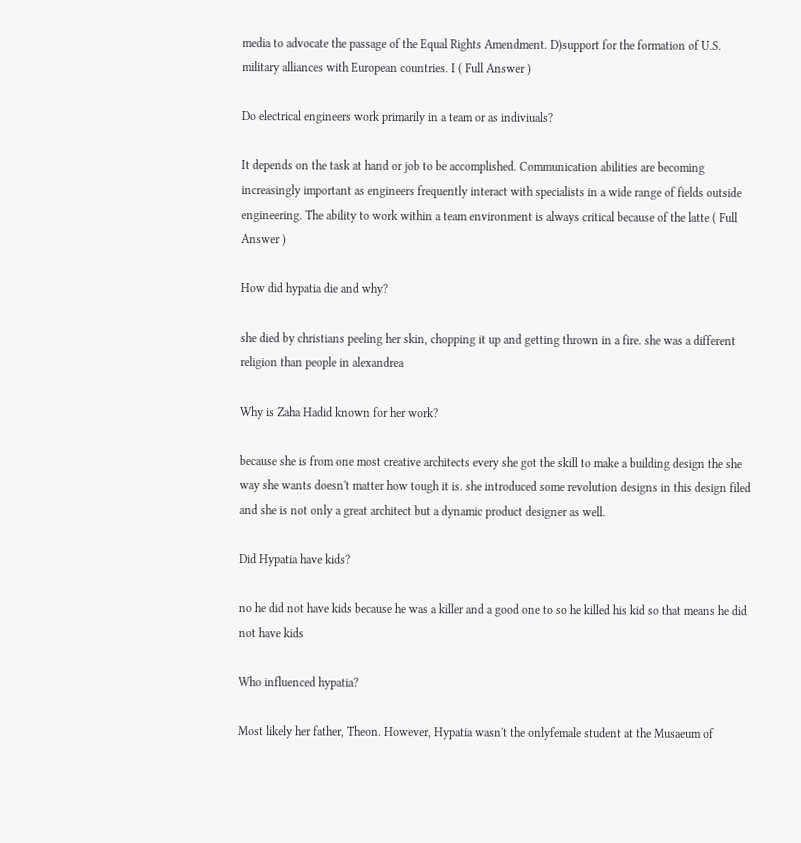media to advocate the passage of the Equal Rights Amendment. D)support for the formation of U.S. military alliances with European countries. I ( Full Answer )

Do electrical engineers work primarily in a team or as indiviuals?

It depends on the task at hand or job to be accomplished. Communication abilities are becoming increasingly important as engineers frequently interact with specialists in a wide range of fields outside engineering. The ability to work within a team environment is always critical because of the latte ( Full Answer )

How did hypatia die and why?

she died by christians peeling her skin, chopping it up and getting thrown in a fire. she was a different religion than people in alexandrea

Why is Zaha Hadid known for her work?

because she is from one most creative architects every she got the skill to make a building design the she way she wants doesn't matter how tough it is. she introduced some revolution designs in this design filed and she is not only a great architect but a dynamic product designer as well.

Did Hypatia have kids?

no he did not have kids because he was a killer and a good one to so he killed his kid so that means he did not have kids

Who influenced hypatia?

Most likely her father, Theon. However, Hypatia wasn't the onlyfemale student at the Musaeum of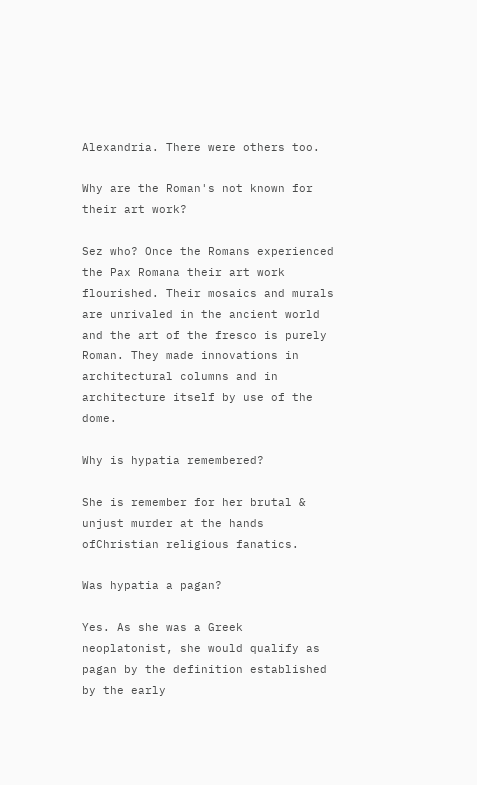Alexandria. There were others too.

Why are the Roman's not known for their art work?

Sez who? Once the Romans experienced the Pax Romana their art work flourished. Their mosaics and murals are unrivaled in the ancient world and the art of the fresco is purely Roman. They made innovations in architectural columns and in architecture itself by use of the dome.

Why is hypatia remembered?

She is remember for her brutal & unjust murder at the hands ofChristian religious fanatics.

Was hypatia a pagan?

Yes. As she was a Greek neoplatonist, she would qualify as pagan by the definition established by the early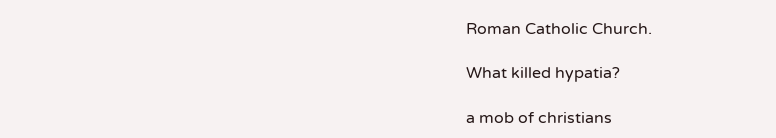Roman Catholic Church.

What killed hypatia?

a mob of christians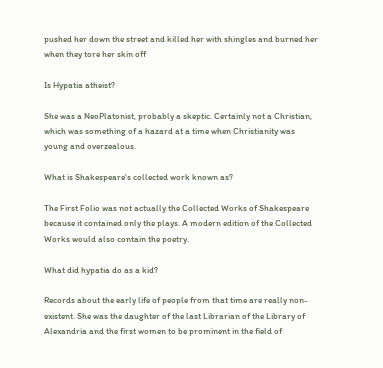pushed her down the street and killed her with shingles and burned her when they tore her skin off

Is Hypatia atheist?

She was a NeoPlatonist, probably a skeptic. Certainly not a Christian, which was something of a hazard at a time when Christianity was young and overzealous.

What is Shakespeare's collected work known as?

The First Folio was not actually the Collected Works of Shakespeare because it contained only the plays. A modern edition of the Collected Works would also contain the poetry.

What did hypatia do as a kid?

Records about the early life of people from that time are really non-existent. She was the daughter of the last Librarian of the Library of Alexandria and the first women to be prominent in the field of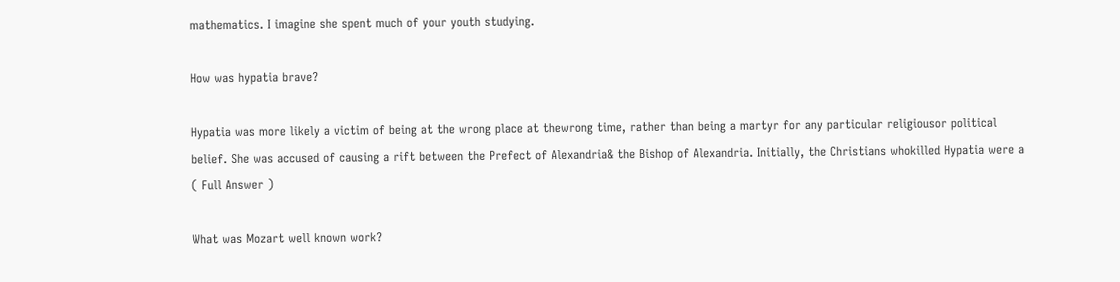mathematics. I imagine she spent much of your youth studying.

How was hypatia brave?

Hypatia was more likely a victim of being at the wrong place at thewrong time, rather than being a martyr for any particular religiousor political belief. She was accused of causing a rift between the Prefect of Alexandria& the Bishop of Alexandria. Initially, the Christians whokilled Hypatia were a ( Full Answer )

What was Mozart well known work?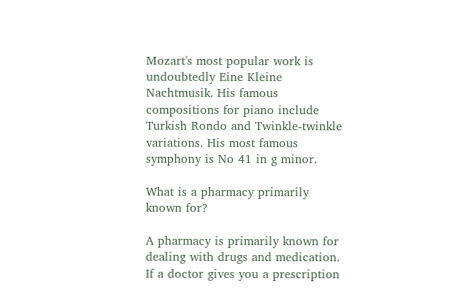Mozart's most popular work is undoubtedly Eine Kleine Nachtmusik. His famous compositions for piano include Turkish Rondo and Twinkle-twinkle variations. His most famous symphony is No 41 in g minor.

What is a pharmacy primarily known for?

A pharmacy is primarily known for dealing with drugs and medication. If a doctor gives you a prescription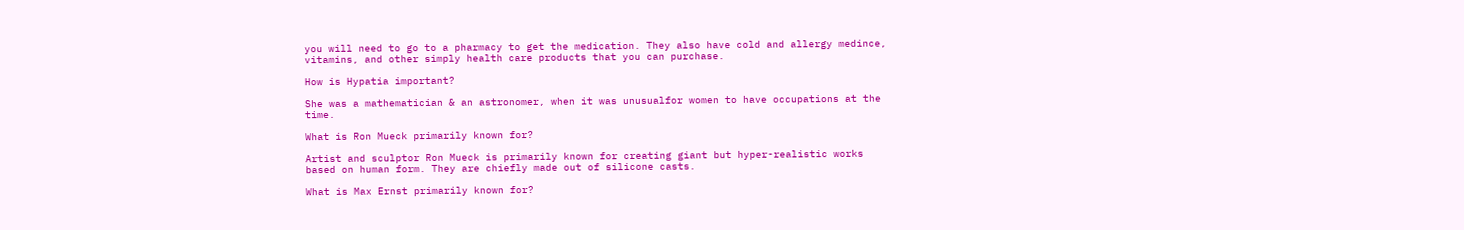you will need to go to a pharmacy to get the medication. They also have cold and allergy medince, vitamins, and other simply health care products that you can purchase.

How is Hypatia important?

She was a mathematician & an astronomer, when it was unusualfor women to have occupations at the time.

What is Ron Mueck primarily known for?

Artist and sculptor Ron Mueck is primarily known for creating giant but hyper-realistic works based on human form. They are chiefly made out of silicone casts.

What is Max Ernst primarily known for?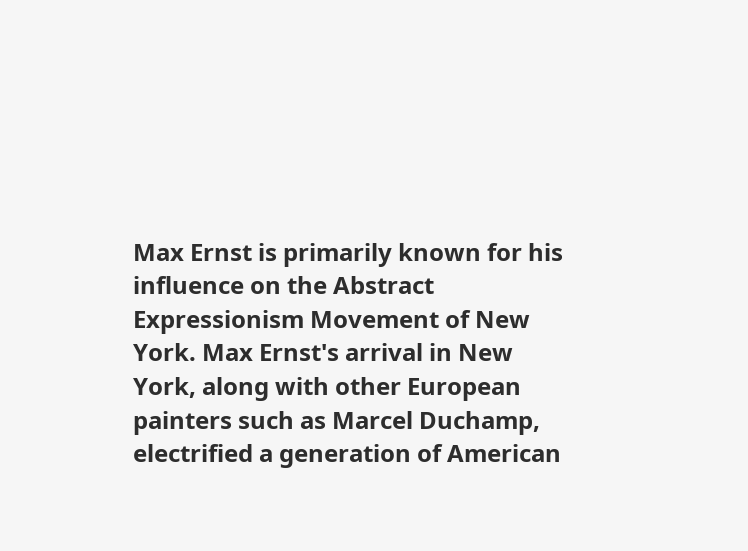Max Ernst is primarily known for his influence on the Abstract Expressionism Movement of New York. Max Ernst's arrival in New York, along with other European painters such as Marcel Duchamp, electrified a generation of American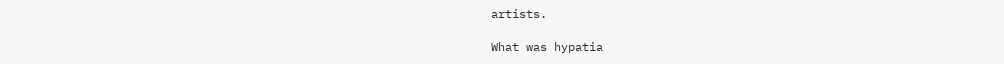artists.

What was hypatia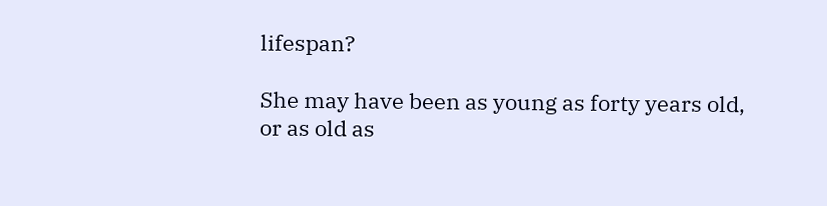lifespan?

She may have been as young as forty years old, or as old as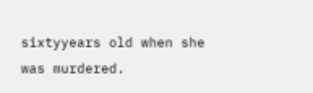sixtyyears old when she was murdered.